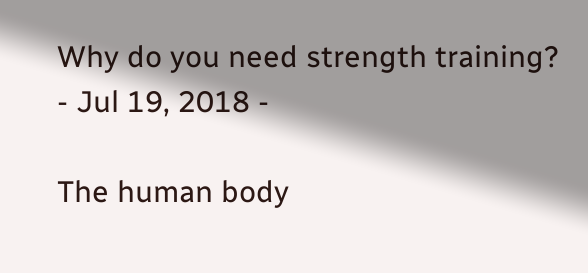Why do you need strength training?
- Jul 19, 2018 -

The human body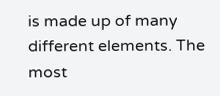is made up of many different elements. The most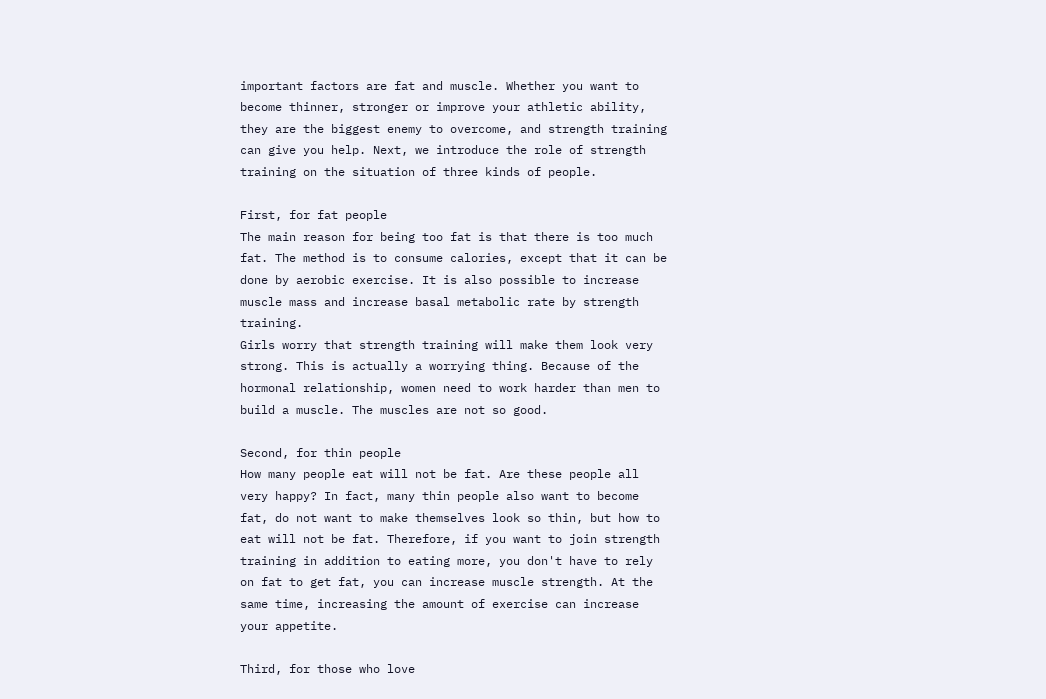important factors are fat and muscle. Whether you want to become thinner, stronger or improve your athletic ability, they are the biggest enemy to overcome, and strength training can give you help. Next, we introduce the role of strength training on the situation of three kinds of people.

First, for fat people
The main reason for being too fat is that there is too much fat. The method is to consume calories, except that it can be done by aerobic exercise. It is also possible to increase muscle mass and increase basal metabolic rate by strength training.
Girls worry that strength training will make them look very strong. This is actually a worrying thing. Because of the hormonal relationship, women need to work harder than men to build a muscle. The muscles are not so good.

Second, for thin people
How many people eat will not be fat. Are these people all very happy? In fact, many thin people also want to become fat, do not want to make themselves look so thin, but how to eat will not be fat. Therefore, if you want to join strength training in addition to eating more, you don't have to rely on fat to get fat, you can increase muscle strength. At the same time, increasing the amount of exercise can increase your appetite.

Third, for those who love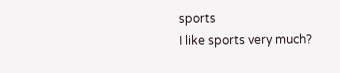sports
I like sports very much?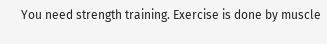You need strength training. Exercise is done by muscle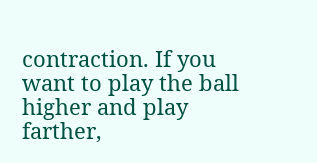contraction. If you want to play the ball higher and play farther,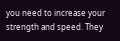you need to increase your strength and speed. They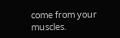come from your muscles.